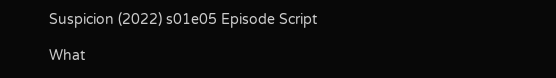Suspicion (2022) s01e05 Episode Script

What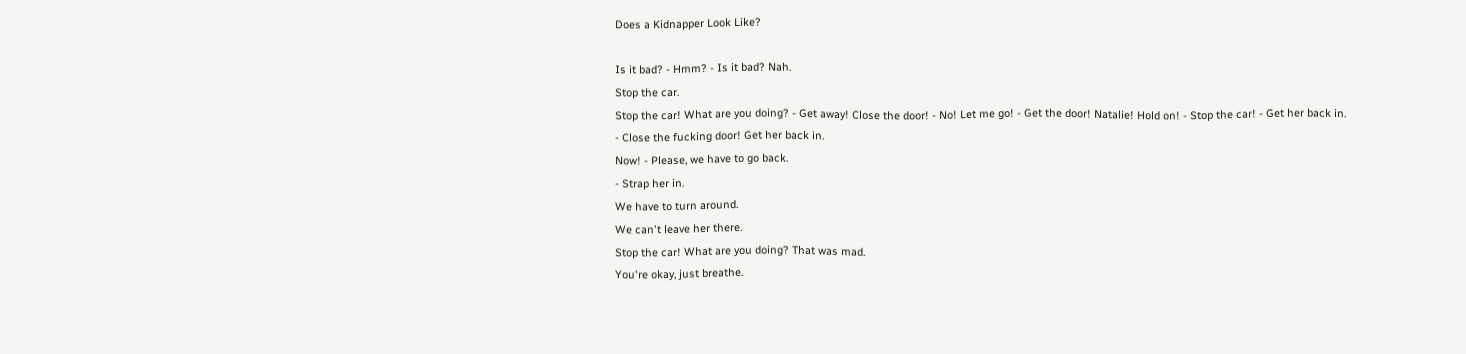Does a Kidnapper Look Like?

Is it bad? - Hmm? - Is it bad? Nah.
Stop the car.
Stop the car! What are you doing? - Get away! Close the door! - No! Let me go! - Get the door! Natalie! Hold on! - Stop the car! - Get her back in.
- Close the fucking door! Get her back in.
Now! - Please, we have to go back.
- Strap her in.
We have to turn around.
We can't leave her there.
Stop the car! What are you doing? That was mad.
You're okay, just breathe.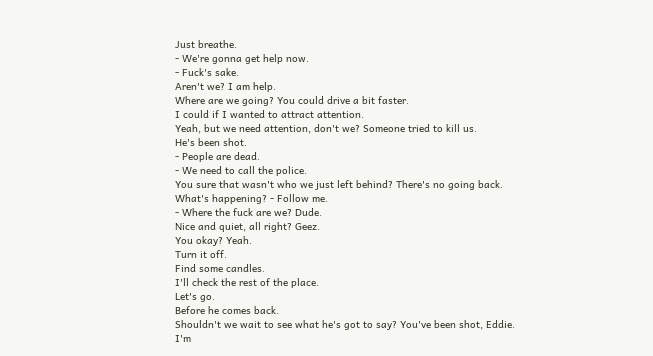Just breathe.
- We're gonna get help now.
- Fuck's sake.
Aren't we? I am help.
Where are we going? You could drive a bit faster.
I could if I wanted to attract attention.
Yeah, but we need attention, don't we? Someone tried to kill us.
He's been shot.
- People are dead.
- We need to call the police.
You sure that wasn't who we just left behind? There's no going back.
What's happening? - Follow me.
- Where the fuck are we? Dude.
Nice and quiet, all right? Geez.
You okay? Yeah.
Turn it off.
Find some candles.
I'll check the rest of the place.
Let's go.
Before he comes back.
Shouldn't we wait to see what he's got to say? You've been shot, Eddie.
I'm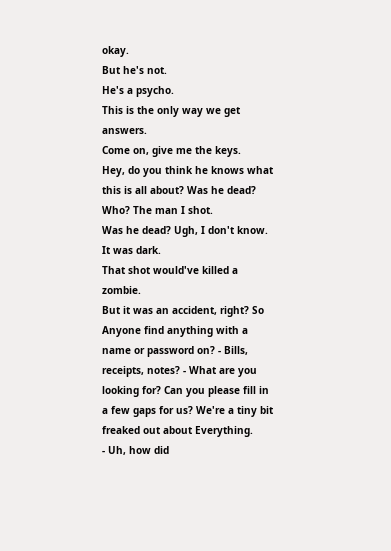okay.
But he's not.
He's a psycho.
This is the only way we get answers.
Come on, give me the keys.
Hey, do you think he knows what this is all about? Was he dead? Who? The man I shot.
Was he dead? Ugh, I don't know.
It was dark.
That shot would've killed a zombie.
But it was an accident, right? So Anyone find anything with a name or password on? - Bills, receipts, notes? - What are you looking for? Can you please fill in a few gaps for us? We're a tiny bit freaked out about Everything.
- Uh, how did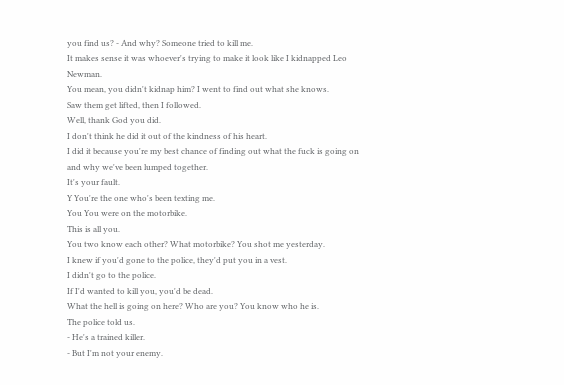you find us? - And why? Someone tried to kill me.
It makes sense it was whoever's trying to make it look like I kidnapped Leo Newman.
You mean, you didn't kidnap him? I went to find out what she knows.
Saw them get lifted, then I followed.
Well, thank God you did.
I don't think he did it out of the kindness of his heart.
I did it because you're my best chance of finding out what the fuck is going on and why we've been lumped together.
It's your fault.
Y You're the one who's been texting me.
You You were on the motorbike.
This is all you.
You two know each other? What motorbike? You shot me yesterday.
I knew if you'd gone to the police, they'd put you in a vest.
I didn't go to the police.
If I'd wanted to kill you, you'd be dead.
What the hell is going on here? Who are you? You know who he is.
The police told us.
- He's a trained killer.
- But I'm not your enemy.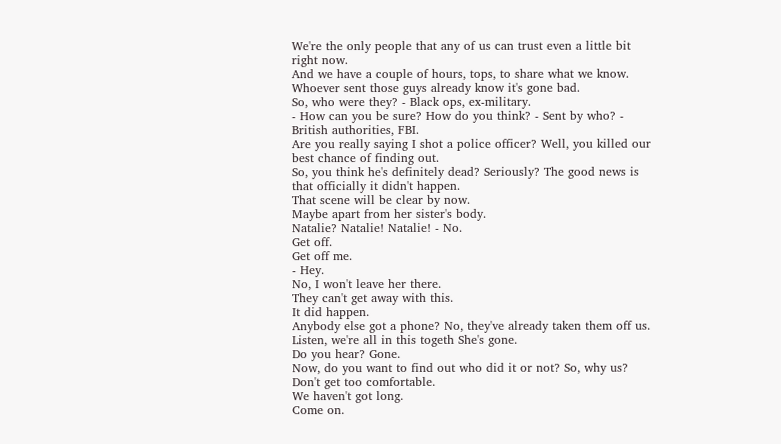We're the only people that any of us can trust even a little bit right now.
And we have a couple of hours, tops, to share what we know.
Whoever sent those guys already know it's gone bad.
So, who were they? - Black ops, ex-military.
- How can you be sure? How do you think? - Sent by who? - British authorities, FBI.
Are you really saying I shot a police officer? Well, you killed our best chance of finding out.
So, you think he's definitely dead? Seriously? The good news is that officially it didn't happen.
That scene will be clear by now.
Maybe apart from her sister's body.
Natalie? Natalie! Natalie! - No.
Get off.
Get off me.
- Hey.
No, I won't leave her there.
They can't get away with this.
It did happen.
Anybody else got a phone? No, they've already taken them off us.
Listen, we're all in this togeth She's gone.
Do you hear? Gone.
Now, do you want to find out who did it or not? So, why us? Don't get too comfortable.
We haven't got long.
Come on.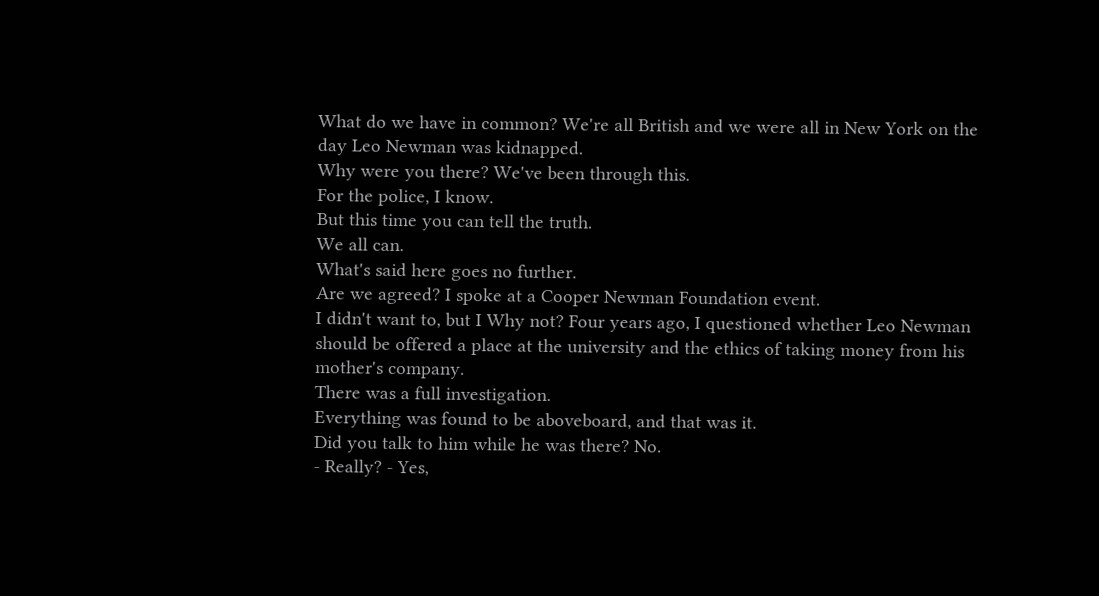What do we have in common? We're all British and we were all in New York on the day Leo Newman was kidnapped.
Why were you there? We've been through this.
For the police, I know.
But this time you can tell the truth.
We all can.
What's said here goes no further.
Are we agreed? I spoke at a Cooper Newman Foundation event.
I didn't want to, but I Why not? Four years ago, I questioned whether Leo Newman should be offered a place at the university and the ethics of taking money from his mother's company.
There was a full investigation.
Everything was found to be aboveboard, and that was it.
Did you talk to him while he was there? No.
- Really? - Yes,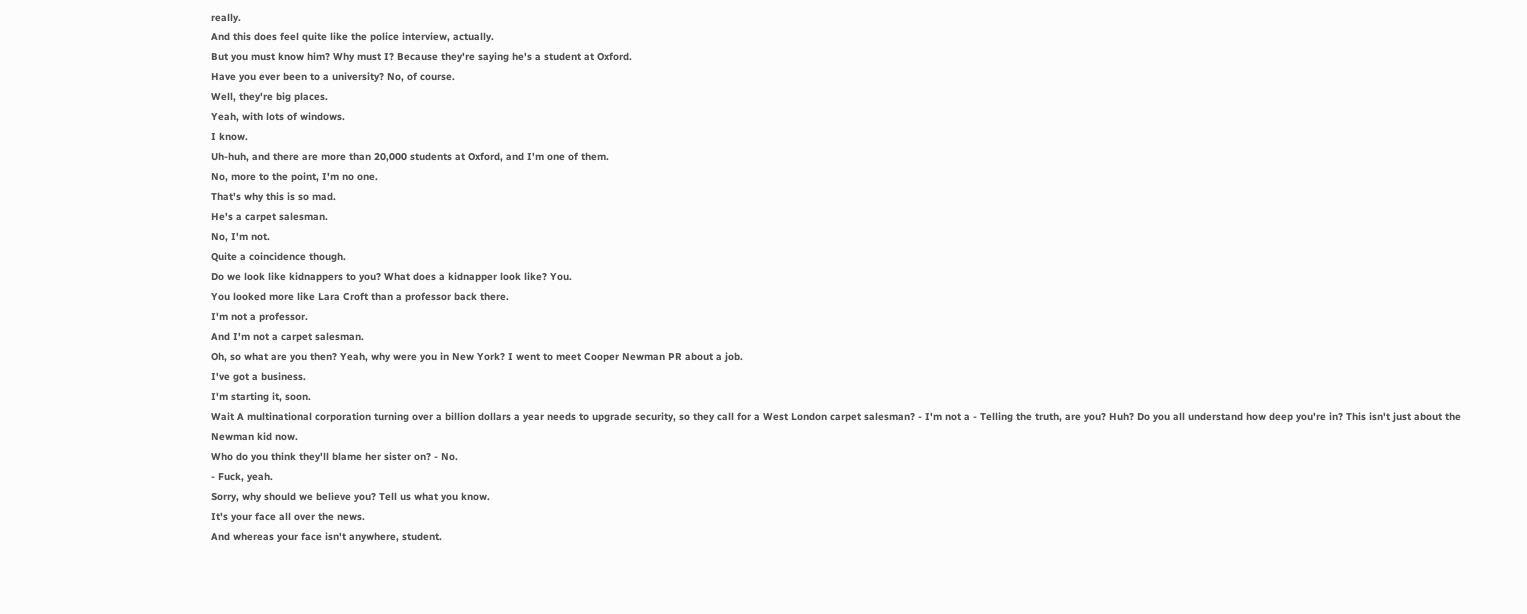really.
And this does feel quite like the police interview, actually.
But you must know him? Why must I? Because they're saying he's a student at Oxford.
Have you ever been to a university? No, of course.
Well, they're big places.
Yeah, with lots of windows.
I know.
Uh-huh, and there are more than 20,000 students at Oxford, and I'm one of them.
No, more to the point, I'm no one.
That's why this is so mad.
He's a carpet salesman.
No, I'm not.
Quite a coincidence though.
Do we look like kidnappers to you? What does a kidnapper look like? You.
You looked more like Lara Croft than a professor back there.
I'm not a professor.
And I'm not a carpet salesman.
Oh, so what are you then? Yeah, why were you in New York? I went to meet Cooper Newman PR about a job.
I've got a business.
I'm starting it, soon.
Wait A multinational corporation turning over a billion dollars a year needs to upgrade security, so they call for a West London carpet salesman? - I'm not a - Telling the truth, are you? Huh? Do you all understand how deep you're in? This isn't just about the Newman kid now.
Who do you think they'll blame her sister on? - No.
- Fuck, yeah.
Sorry, why should we believe you? Tell us what you know.
It's your face all over the news.
And whereas your face isn't anywhere, student.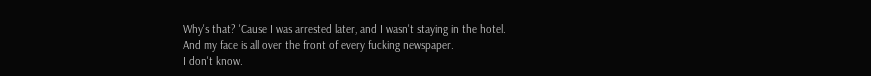Why's that? 'Cause I was arrested later, and I wasn't staying in the hotel.
And my face is all over the front of every fucking newspaper.
I don't know.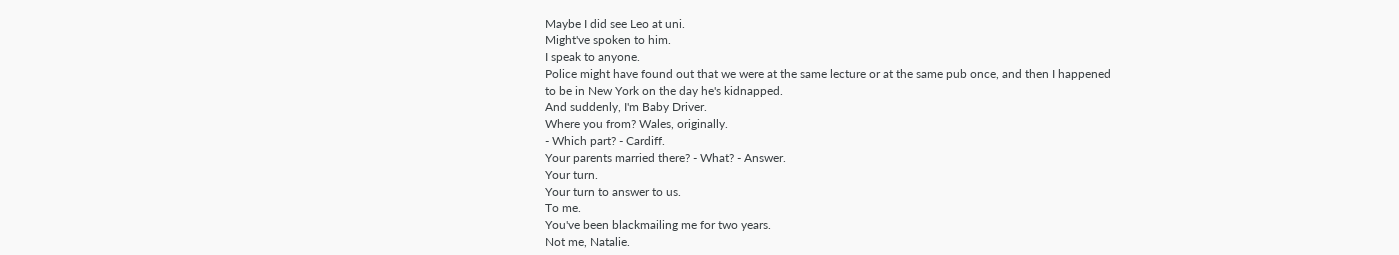Maybe I did see Leo at uni.
Might've spoken to him.
I speak to anyone.
Police might have found out that we were at the same lecture or at the same pub once, and then I happened to be in New York on the day he's kidnapped.
And suddenly, I'm Baby Driver.
Where you from? Wales, originally.
- Which part? - Cardiff.
Your parents married there? - What? - Answer.
Your turn.
Your turn to answer to us.
To me.
You've been blackmailing me for two years.
Not me, Natalie.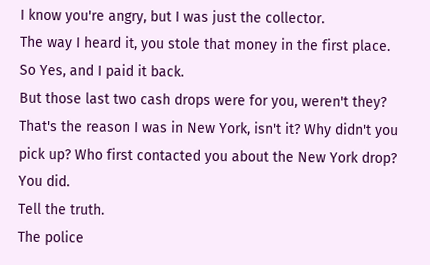I know you're angry, but I was just the collector.
The way I heard it, you stole that money in the first place.
So Yes, and I paid it back.
But those last two cash drops were for you, weren't they? That's the reason I was in New York, isn't it? Why didn't you pick up? Who first contacted you about the New York drop? You did.
Tell the truth.
The police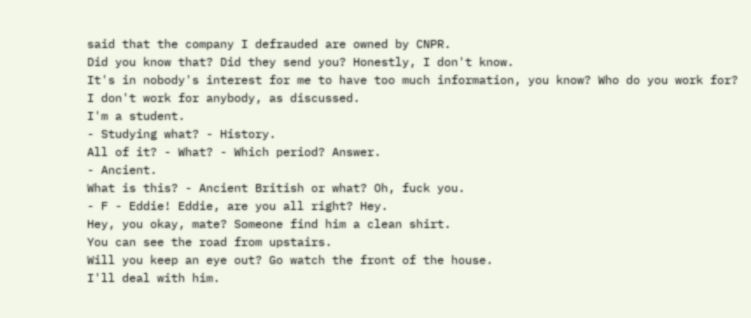said that the company I defrauded are owned by CNPR.
Did you know that? Did they send you? Honestly, I don't know.
It's in nobody's interest for me to have too much information, you know? Who do you work for? I don't work for anybody, as discussed.
I'm a student.
- Studying what? - History.
All of it? - What? - Which period? Answer.
- Ancient.
What is this? - Ancient British or what? Oh, fuck you.
- F - Eddie! Eddie, are you all right? Hey.
Hey, you okay, mate? Someone find him a clean shirt.
You can see the road from upstairs.
Will you keep an eye out? Go watch the front of the house.
I'll deal with him.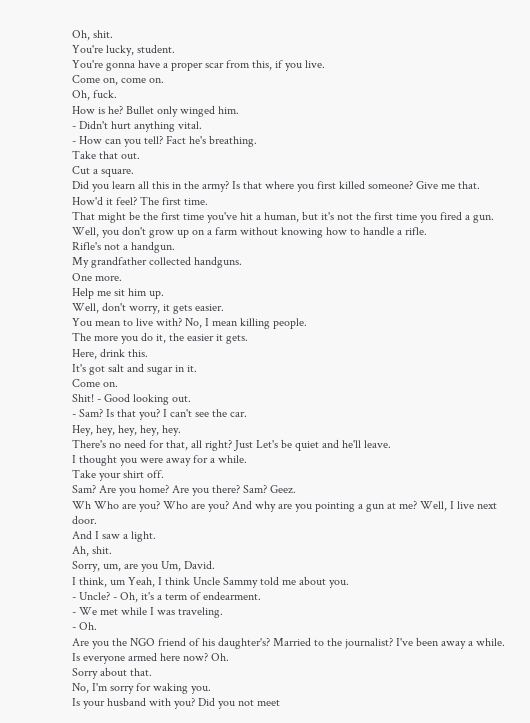Oh, shit.
You're lucky, student.
You're gonna have a proper scar from this, if you live.
Come on, come on.
Oh, fuck.
How is he? Bullet only winged him.
- Didn't hurt anything vital.
- How can you tell? Fact he's breathing.
Take that out.
Cut a square.
Did you learn all this in the army? Is that where you first killed someone? Give me that.
How'd it feel? The first time.
That might be the first time you've hit a human, but it's not the first time you fired a gun.
Well, you don't grow up on a farm without knowing how to handle a rifle.
Rifle's not a handgun.
My grandfather collected handguns.
One more.
Help me sit him up.
Well, don't worry, it gets easier.
You mean to live with? No, I mean killing people.
The more you do it, the easier it gets.
Here, drink this.
It's got salt and sugar in it.
Come on.
Shit! - Good looking out.
- Sam? Is that you? I can't see the car.
Hey, hey, hey, hey, hey.
There's no need for that, all right? Just Let's be quiet and he'll leave.
I thought you were away for a while.
Take your shirt off.
Sam? Are you home? Are you there? Sam? Geez.
Wh Who are you? Who are you? And why are you pointing a gun at me? Well, I live next door.
And I saw a light.
Ah, shit.
Sorry, um, are you Um, David.
I think, um Yeah, I think Uncle Sammy told me about you.
- Uncle? - Oh, it's a term of endearment.
- We met while I was traveling.
- Oh.
Are you the NGO friend of his daughter's? Married to the journalist? I've been away a while.
Is everyone armed here now? Oh.
Sorry about that.
No, I'm sorry for waking you.
Is your husband with you? Did you not meet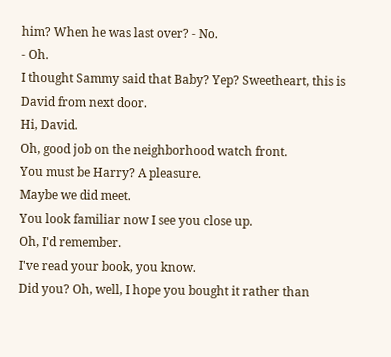him? When he was last over? - No.
- Oh.
I thought Sammy said that Baby? Yep? Sweetheart, this is David from next door.
Hi, David.
Oh, good job on the neighborhood watch front.
You must be Harry? A pleasure.
Maybe we did meet.
You look familiar now I see you close up.
Oh, I'd remember.
I've read your book, you know.
Did you? Oh, well, I hope you bought it rather than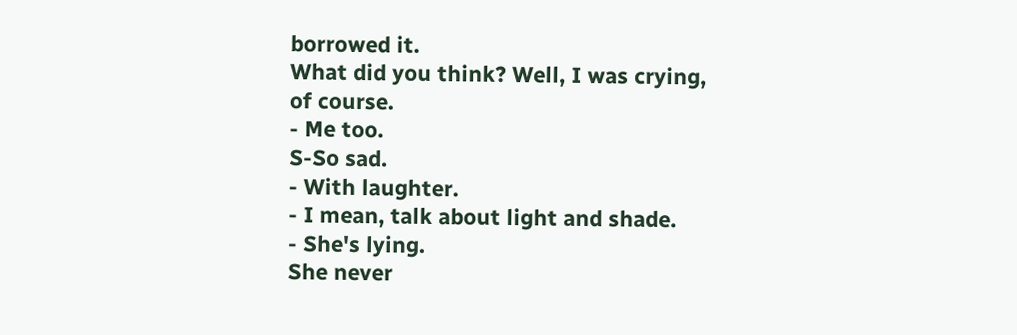borrowed it.
What did you think? Well, I was crying, of course.
- Me too.
S-So sad.
- With laughter.
- I mean, talk about light and shade.
- She's lying.
She never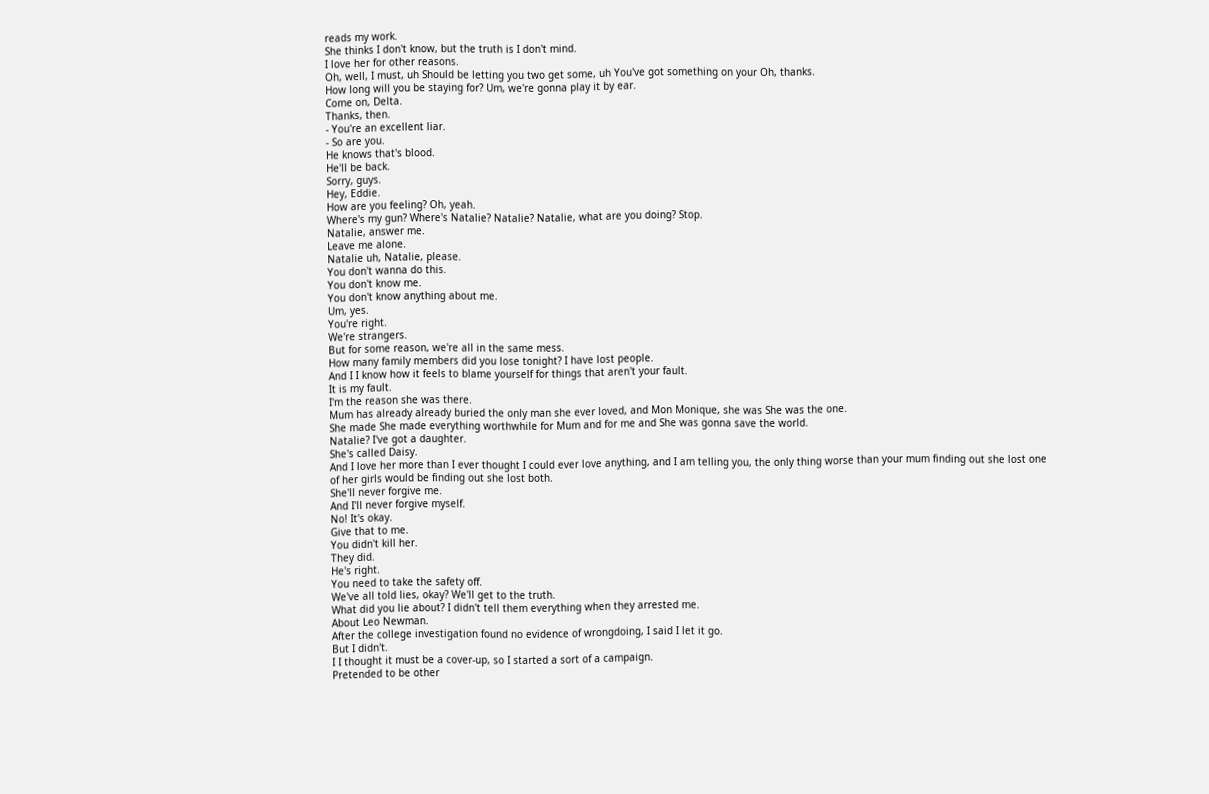reads my work.
She thinks I don't know, but the truth is I don't mind.
I love her for other reasons.
Oh, well, I must, uh Should be letting you two get some, uh You've got something on your Oh, thanks.
How long will you be staying for? Um, we're gonna play it by ear.
Come on, Delta.
Thanks, then.
- You're an excellent liar.
- So are you.
He knows that's blood.
He'll be back.
Sorry, guys.
Hey, Eddie.
How are you feeling? Oh, yeah.
Where's my gun? Where's Natalie? Natalie? Natalie, what are you doing? Stop.
Natalie, answer me.
Leave me alone.
Natalie uh, Natalie, please.
You don't wanna do this.
You don't know me.
You don't know anything about me.
Um, yes.
You're right.
We're strangers.
But for some reason, we're all in the same mess.
How many family members did you lose tonight? I have lost people.
And I I know how it feels to blame yourself for things that aren't your fault.
It is my fault.
I'm the reason she was there.
Mum has already already buried the only man she ever loved, and Mon Monique, she was She was the one.
She made She made everything worthwhile for Mum and for me and She was gonna save the world.
Natalie? I've got a daughter.
She's called Daisy.
And I love her more than I ever thought I could ever love anything, and I am telling you, the only thing worse than your mum finding out she lost one of her girls would be finding out she lost both.
She'll never forgive me.
And I'll never forgive myself.
No! It's okay.
Give that to me.
You didn't kill her.
They did.
He's right.
You need to take the safety off.
We've all told lies, okay? We'll get to the truth.
What did you lie about? I didn't tell them everything when they arrested me.
About Leo Newman.
After the college investigation found no evidence of wrongdoing, I said I let it go.
But I didn't.
I I thought it must be a cover-up, so I started a sort of a campaign.
Pretended to be other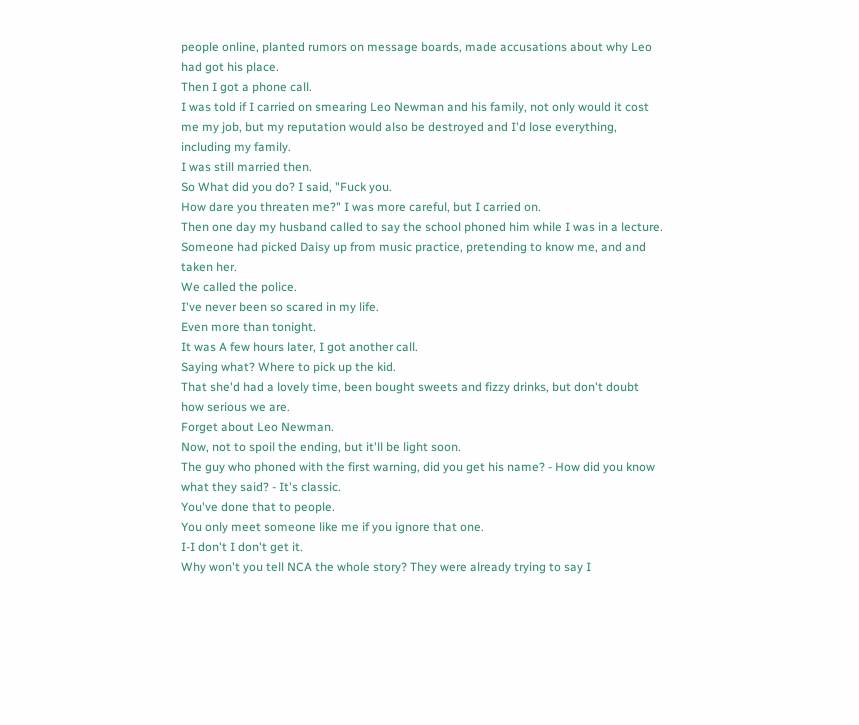people online, planted rumors on message boards, made accusations about why Leo had got his place.
Then I got a phone call.
I was told if I carried on smearing Leo Newman and his family, not only would it cost me my job, but my reputation would also be destroyed and I'd lose everything, including my family.
I was still married then.
So What did you do? I said, "Fuck you.
How dare you threaten me?" I was more careful, but I carried on.
Then one day my husband called to say the school phoned him while I was in a lecture.
Someone had picked Daisy up from music practice, pretending to know me, and and taken her.
We called the police.
I've never been so scared in my life.
Even more than tonight.
It was A few hours later, I got another call.
Saying what? Where to pick up the kid.
That she'd had a lovely time, been bought sweets and fizzy drinks, but don't doubt how serious we are.
Forget about Leo Newman.
Now, not to spoil the ending, but it'll be light soon.
The guy who phoned with the first warning, did you get his name? - How did you know what they said? - It's classic.
You've done that to people.
You only meet someone like me if you ignore that one.
I-I don't I don't get it.
Why won't you tell NCA the whole story? They were already trying to say I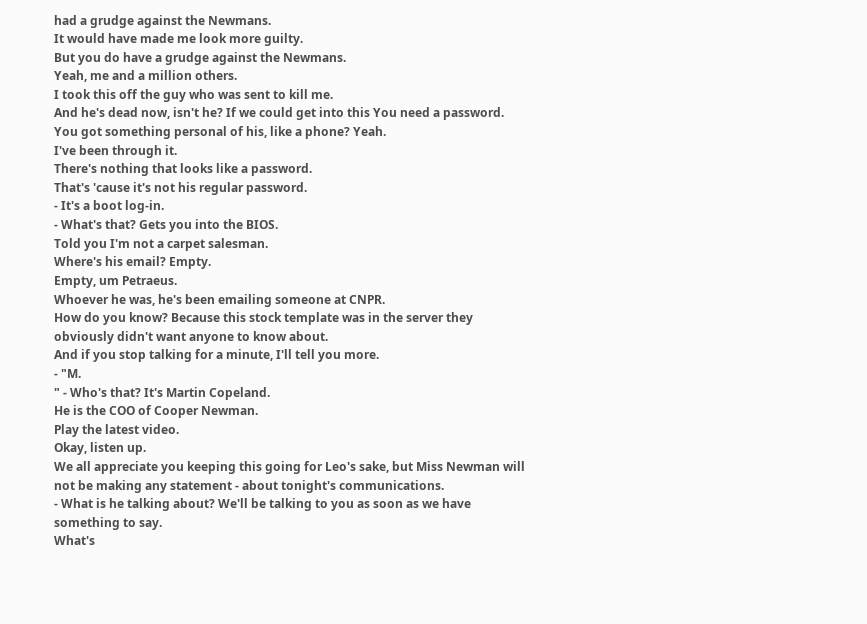had a grudge against the Newmans.
It would have made me look more guilty.
But you do have a grudge against the Newmans.
Yeah, me and a million others.
I took this off the guy who was sent to kill me.
And he's dead now, isn't he? If we could get into this You need a password.
You got something personal of his, like a phone? Yeah.
I've been through it.
There's nothing that looks like a password.
That's 'cause it's not his regular password.
- It's a boot log-in.
- What's that? Gets you into the BIOS.
Told you I'm not a carpet salesman.
Where's his email? Empty.
Empty, um Petraeus.
Whoever he was, he's been emailing someone at CNPR.
How do you know? Because this stock template was in the server they obviously didn't want anyone to know about.
And if you stop talking for a minute, I'll tell you more.
- "M.
" - Who's that? It's Martin Copeland.
He is the COO of Cooper Newman.
Play the latest video.
Okay, listen up.
We all appreciate you keeping this going for Leo's sake, but Miss Newman will not be making any statement - about tonight's communications.
- What is he talking about? We'll be talking to you as soon as we have something to say.
What's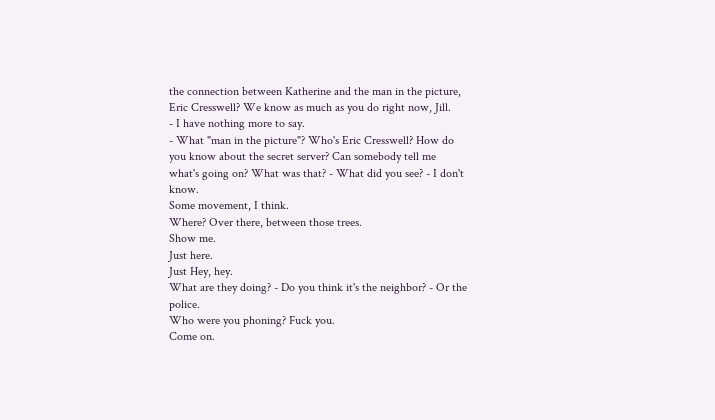the connection between Katherine and the man in the picture, Eric Cresswell? We know as much as you do right now, Jill.
- I have nothing more to say.
- What "man in the picture"? Who's Eric Cresswell? How do you know about the secret server? Can somebody tell me what's going on? What was that? - What did you see? - I don't know.
Some movement, I think.
Where? Over there, between those trees.
Show me.
Just here.
Just Hey, hey.
What are they doing? - Do you think it's the neighbor? - Or the police.
Who were you phoning? Fuck you.
Come on.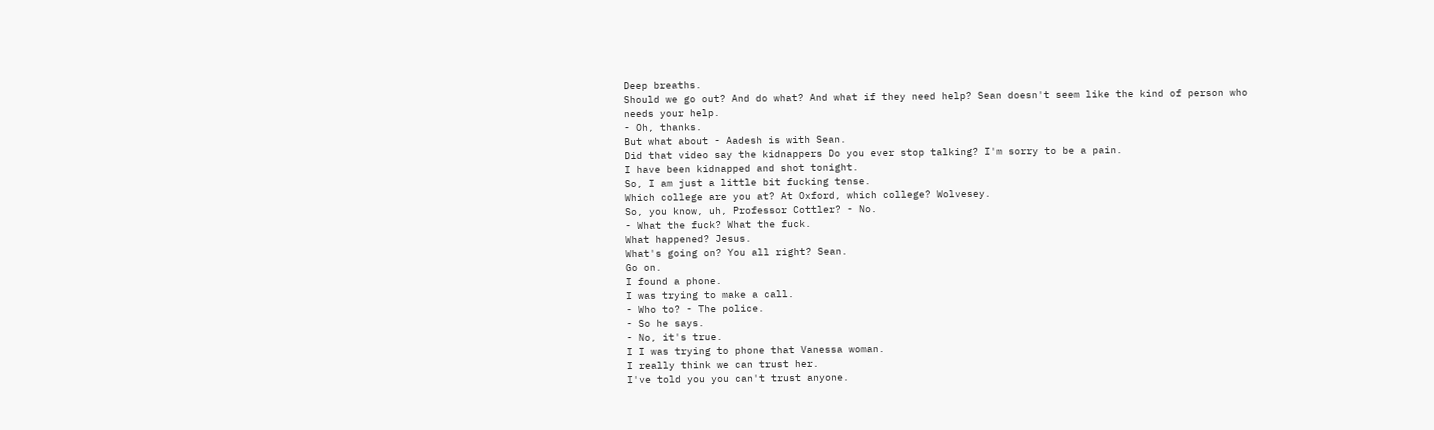Deep breaths.
Should we go out? And do what? And what if they need help? Sean doesn't seem like the kind of person who needs your help.
- Oh, thanks.
But what about - Aadesh is with Sean.
Did that video say the kidnappers Do you ever stop talking? I'm sorry to be a pain.
I have been kidnapped and shot tonight.
So, I am just a little bit fucking tense.
Which college are you at? At Oxford, which college? Wolvesey.
So, you know, uh, Professor Cottler? - No.
- What the fuck? What the fuck.
What happened? Jesus.
What's going on? You all right? Sean.
Go on.
I found a phone.
I was trying to make a call.
- Who to? - The police.
- So he says.
- No, it's true.
I I was trying to phone that Vanessa woman.
I really think we can trust her.
I've told you you can't trust anyone.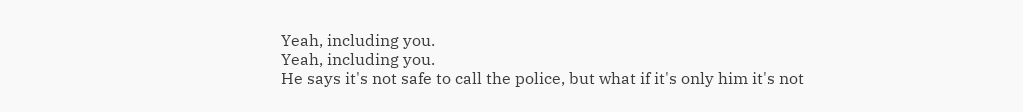Yeah, including you.
Yeah, including you.
He says it's not safe to call the police, but what if it's only him it's not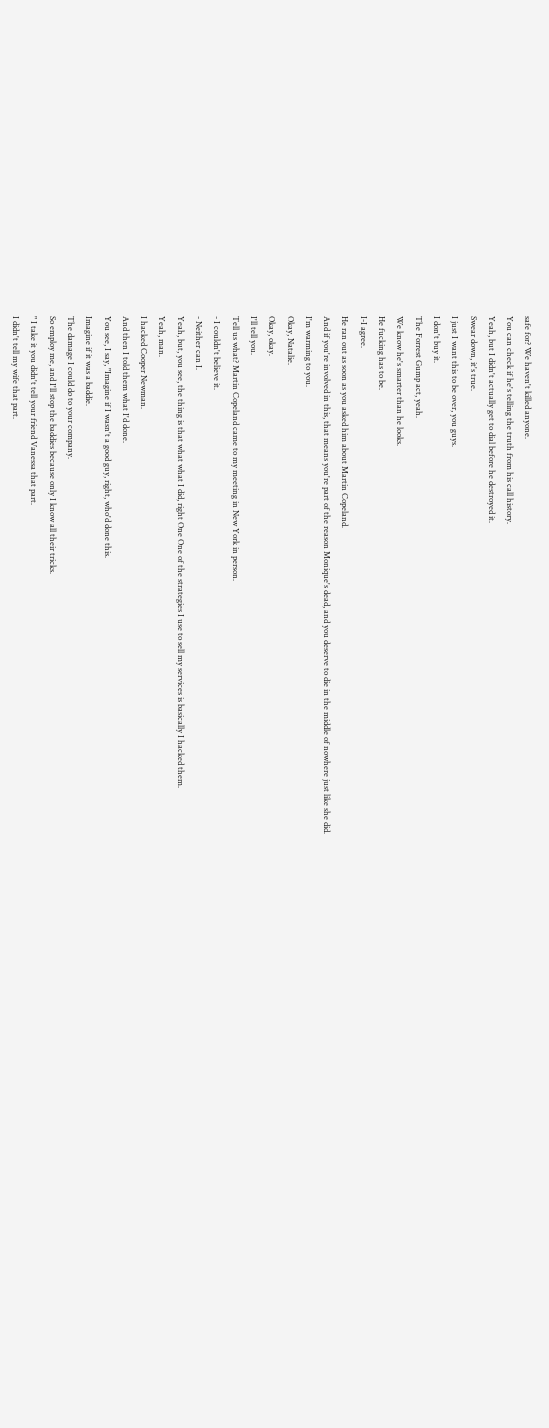safe for? We haven't killed anyone.
You can check if he's telling the truth from his call history.
Yeah, but I didn't actually get to dial before he destroyed it.
Swear down, it's true.
I just I want this to be over, you guys.
I don't buy it.
The Forrest Gump act, yeah.
We know he's smarter than he looks.
He fucking has to be.
I-I agree.
He ran out as soon as you asked him about Martin Copeland.
And if you're involved in this, that means you're part of the reason Monique's dead, and you deserve to die in the middle of nowhere just like she did.
I'm warming to you.
Okay, Natalie.
Okay, okay.
I'll tell you.
Tell us what? Martin Copeland came to my meeting in New York in person.
- I couldn't believe it.
- Neither can I.
Yeah, but, you see, the thing is that what what I did, right One One of the strategies I use to sell my services is basically I hacked them.
Yeah, man.
I hacked Cooper Newman.
And then I told them what I'd done.
You see, I say, "Imagine if I wasn't a good guy, right, who'd done this.
Imagine if it was a baddie.
The damage I could do to your company.
So employ me, and I'll stop the baddies because only I know all their tricks.
" I take it you didn't tell your friend Vanessa that part.
I didn't tell my wife that part.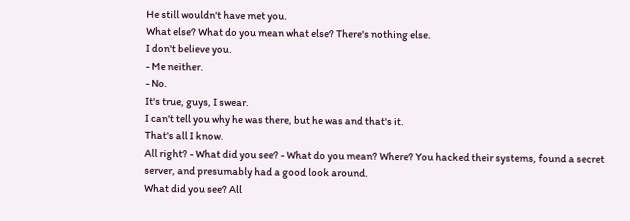He still wouldn't have met you.
What else? What do you mean what else? There's nothing else.
I don't believe you.
- Me neither.
- No.
It's true, guys, I swear.
I can't tell you why he was there, but he was and that's it.
That's all I know.
All right? - What did you see? - What do you mean? Where? You hacked their systems, found a secret server, and presumably had a good look around.
What did you see? All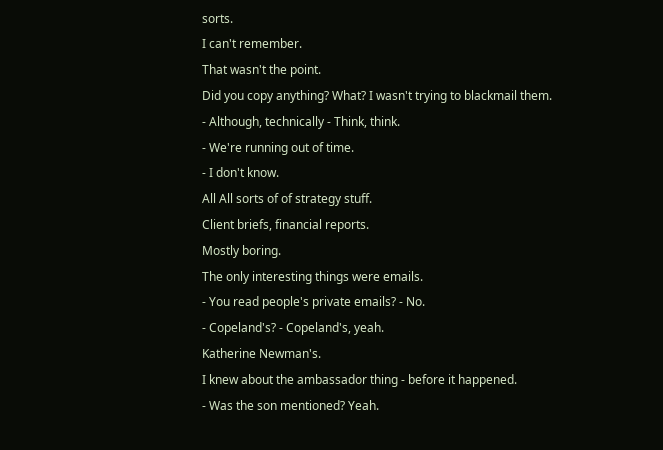sorts.
I can't remember.
That wasn't the point.
Did you copy anything? What? I wasn't trying to blackmail them.
- Although, technically - Think, think.
- We're running out of time.
- I don't know.
All All sorts of of strategy stuff.
Client briefs, financial reports.
Mostly boring.
The only interesting things were emails.
- You read people's private emails? - No.
- Copeland's? - Copeland's, yeah.
Katherine Newman's.
I knew about the ambassador thing - before it happened.
- Was the son mentioned? Yeah.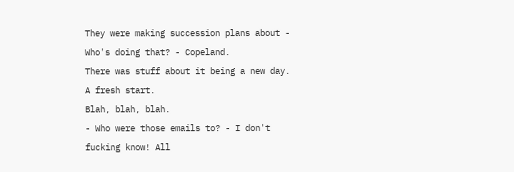They were making succession plans about - Who's doing that? - Copeland.
There was stuff about it being a new day.
A fresh start.
Blah, blah, blah.
- Who were those emails to? - I don't fucking know! All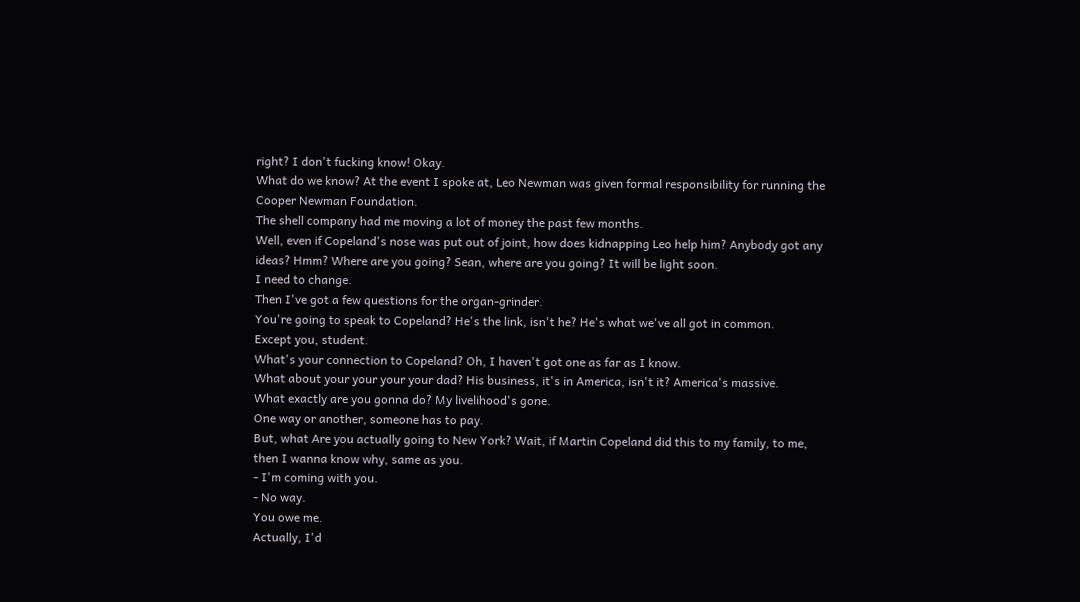right? I don't fucking know! Okay.
What do we know? At the event I spoke at, Leo Newman was given formal responsibility for running the Cooper Newman Foundation.
The shell company had me moving a lot of money the past few months.
Well, even if Copeland's nose was put out of joint, how does kidnapping Leo help him? Anybody got any ideas? Hmm? Where are you going? Sean, where are you going? It will be light soon.
I need to change.
Then I've got a few questions for the organ-grinder.
You're going to speak to Copeland? He's the link, isn't he? He's what we've all got in common.
Except you, student.
What's your connection to Copeland? Oh, I haven't got one as far as I know.
What about your your your your dad? His business, it's in America, isn't it? America's massive.
What exactly are you gonna do? My livelihood's gone.
One way or another, someone has to pay.
But, what Are you actually going to New York? Wait, if Martin Copeland did this to my family, to me, then I wanna know why, same as you.
- I'm coming with you.
- No way.
You owe me.
Actually, I'd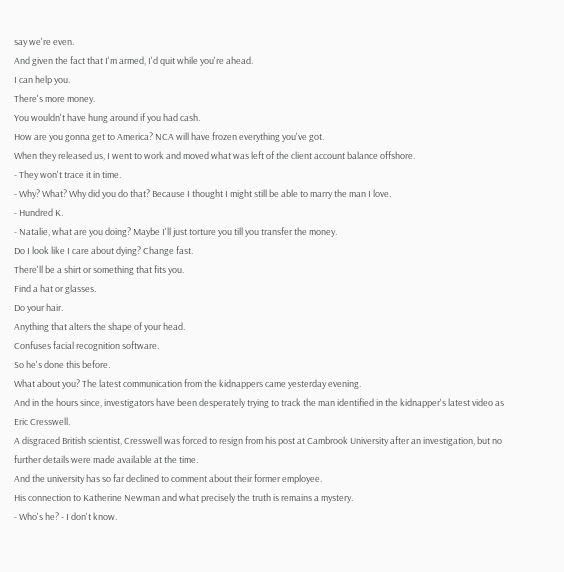say we're even.
And given the fact that I'm armed, I'd quit while you're ahead.
I can help you.
There's more money.
You wouldn't have hung around if you had cash.
How are you gonna get to America? NCA will have frozen everything you've got.
When they released us, I went to work and moved what was left of the client account balance offshore.
- They won't trace it in time.
- Why? What? Why did you do that? Because I thought I might still be able to marry the man I love.
- Hundred K.
- Natalie, what are you doing? Maybe I'll just torture you till you transfer the money.
Do I look like I care about dying? Change fast.
There'll be a shirt or something that fits you.
Find a hat or glasses.
Do your hair.
Anything that alters the shape of your head.
Confuses facial recognition software.
So he's done this before.
What about you? The latest communication from the kidnappers came yesterday evening.
And in the hours since, investigators have been desperately trying to track the man identified in the kidnapper's latest video as Eric Cresswell.
A disgraced British scientist, Cresswell was forced to resign from his post at Cambrook University after an investigation, but no further details were made available at the time.
And the university has so far declined to comment about their former employee.
His connection to Katherine Newman and what precisely the truth is remains a mystery.
- Who's he? - I don't know.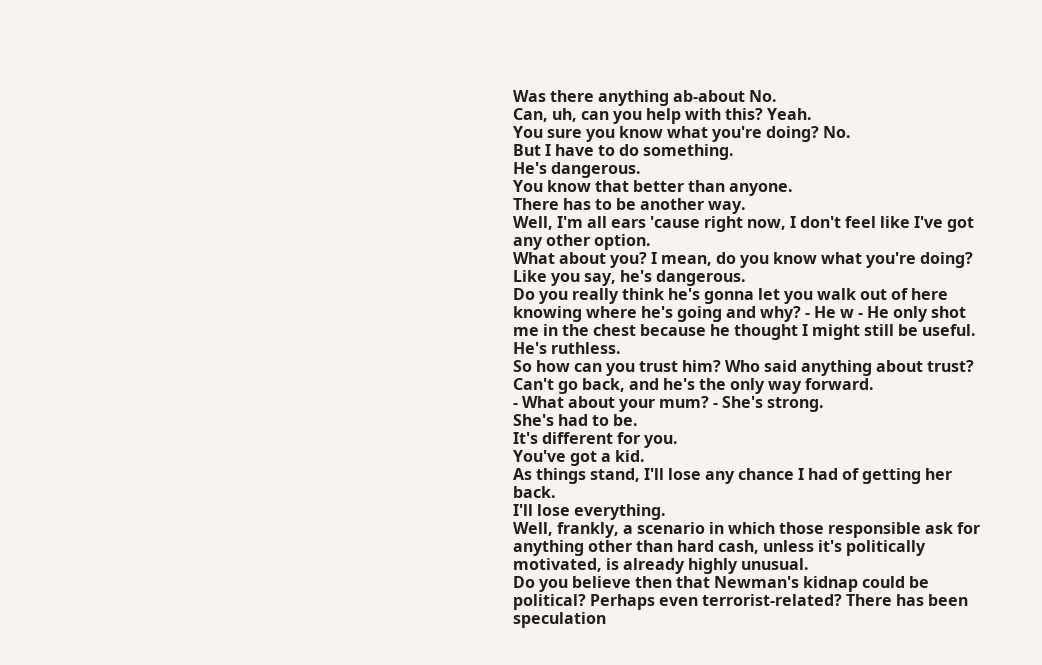Was there anything ab-about No.
Can, uh, can you help with this? Yeah.
You sure you know what you're doing? No.
But I have to do something.
He's dangerous.
You know that better than anyone.
There has to be another way.
Well, I'm all ears 'cause right now, I don't feel like I've got any other option.
What about you? I mean, do you know what you're doing? Like you say, he's dangerous.
Do you really think he's gonna let you walk out of here knowing where he's going and why? - He w - He only shot me in the chest because he thought I might still be useful.
He's ruthless.
So how can you trust him? Who said anything about trust? Can't go back, and he's the only way forward.
- What about your mum? - She's strong.
She's had to be.
It's different for you.
You've got a kid.
As things stand, I'll lose any chance I had of getting her back.
I'll lose everything.
Well, frankly, a scenario in which those responsible ask for anything other than hard cash, unless it's politically motivated, is already highly unusual.
Do you believe then that Newman's kidnap could be political? Perhaps even terrorist-related? There has been speculation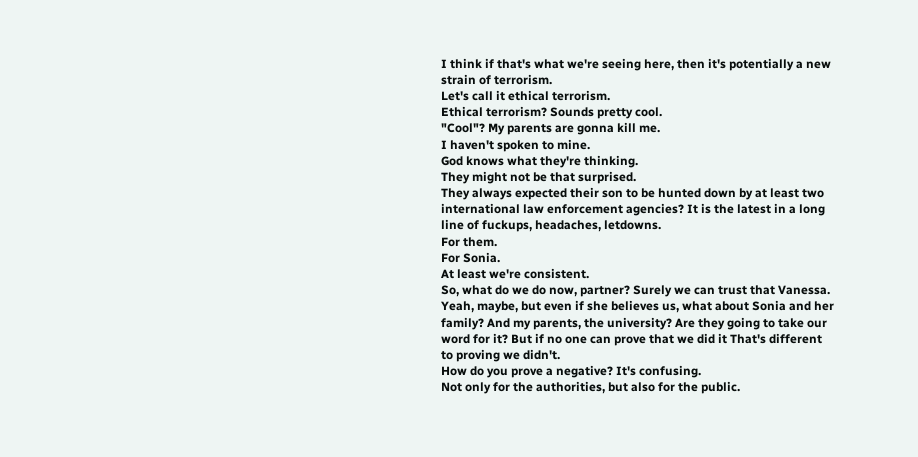I think if that's what we're seeing here, then it's potentially a new strain of terrorism.
Let's call it ethical terrorism.
Ethical terrorism? Sounds pretty cool.
"Cool"? My parents are gonna kill me.
I haven't spoken to mine.
God knows what they're thinking.
They might not be that surprised.
They always expected their son to be hunted down by at least two international law enforcement agencies? It is the latest in a long line of fuckups, headaches, letdowns.
For them.
For Sonia.
At least we're consistent.
So, what do we do now, partner? Surely we can trust that Vanessa.
Yeah, maybe, but even if she believes us, what about Sonia and her family? And my parents, the university? Are they going to take our word for it? But if no one can prove that we did it That's different to proving we didn't.
How do you prove a negative? It's confusing.
Not only for the authorities, but also for the public.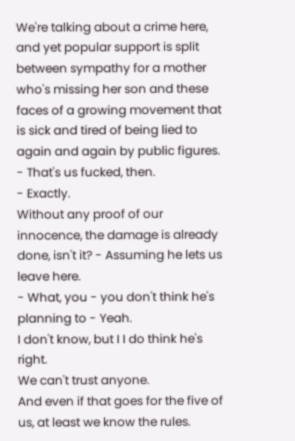We're talking about a crime here, and yet popular support is split between sympathy for a mother who's missing her son and these faces of a growing movement that is sick and tired of being lied to again and again by public figures.
- That's us fucked, then.
- Exactly.
Without any proof of our innocence, the damage is already done, isn't it? - Assuming he lets us leave here.
- What, you - you don't think he's planning to - Yeah.
I don't know, but I I do think he's right.
We can't trust anyone.
And even if that goes for the five of us, at least we know the rules.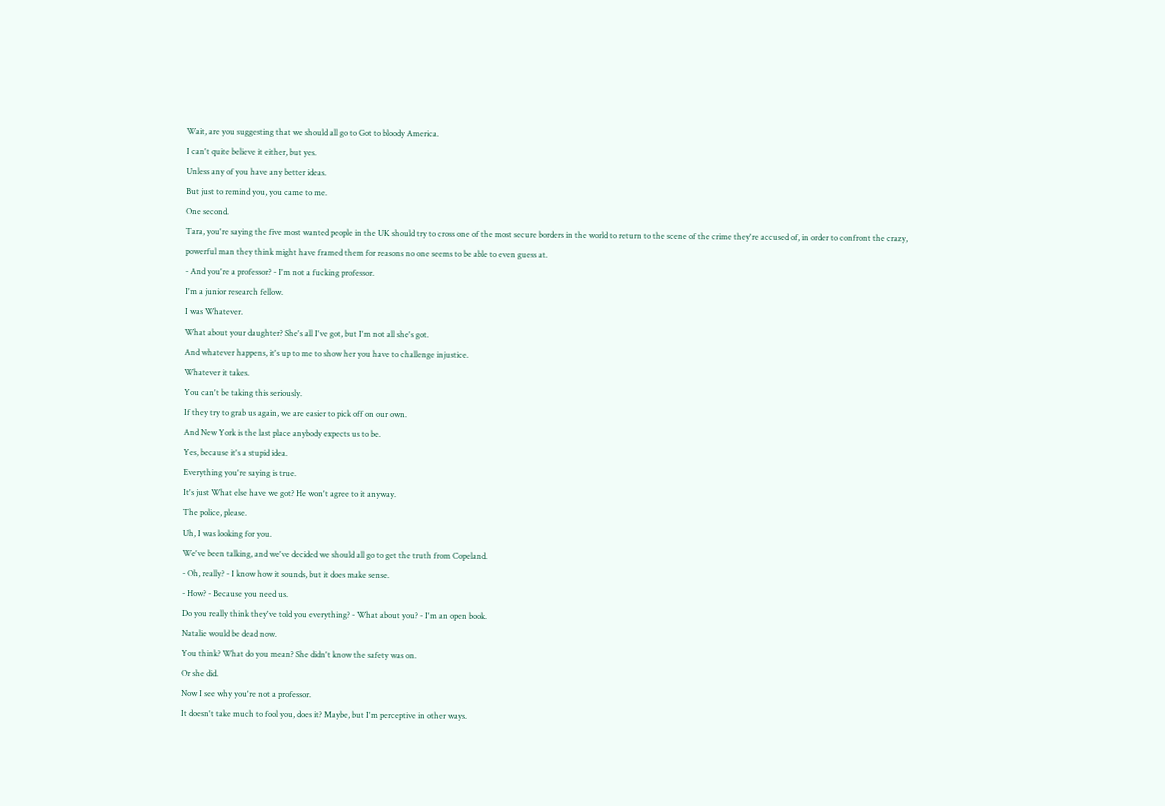Wait, are you suggesting that we should all go to Got to bloody America.
I can't quite believe it either, but yes.
Unless any of you have any better ideas.
But just to remind you, you came to me.
One second.
Tara, you're saying the five most wanted people in the UK should try to cross one of the most secure borders in the world to return to the scene of the crime they're accused of, in order to confront the crazy, powerful man they think might have framed them for reasons no one seems to be able to even guess at.
- And you're a professor? - I'm not a fucking professor.
I'm a junior research fellow.
I was Whatever.
What about your daughter? She's all I've got, but I'm not all she's got.
And whatever happens, it's up to me to show her you have to challenge injustice.
Whatever it takes.
You can't be taking this seriously.
If they try to grab us again, we are easier to pick off on our own.
And New York is the last place anybody expects us to be.
Yes, because it's a stupid idea.
Everything you're saying is true.
It's just What else have we got? He won't agree to it anyway.
The police, please.
Uh, I was looking for you.
We've been talking, and we've decided we should all go to get the truth from Copeland.
- Oh, really? - I know how it sounds, but it does make sense.
- How? - Because you need us.
Do you really think they've told you everything? - What about you? - I'm an open book.
Natalie would be dead now.
You think? What do you mean? She didn't know the safety was on.
Or she did.
Now I see why you're not a professor.
It doesn't take much to fool you, does it? Maybe, but I'm perceptive in other ways.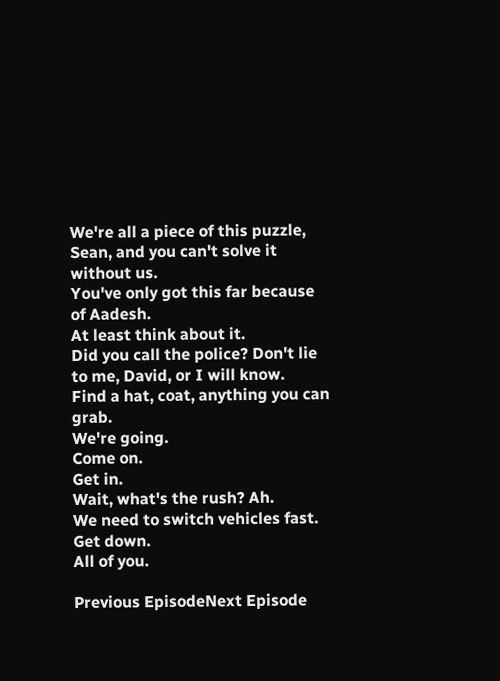We're all a piece of this puzzle, Sean, and you can't solve it without us.
You've only got this far because of Aadesh.
At least think about it.
Did you call the police? Don't lie to me, David, or I will know.
Find a hat, coat, anything you can grab.
We're going.
Come on.
Get in.
Wait, what's the rush? Ah.
We need to switch vehicles fast.
Get down.
All of you.

Previous EpisodeNext Episode